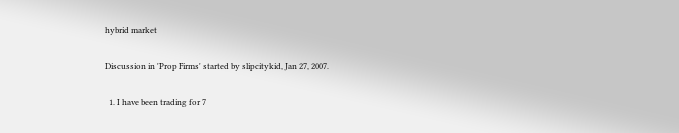hybrid market

Discussion in 'Prop Firms' started by slipcitykid, Jan 27, 2007.

  1. I have been trading for 7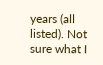years (all listed). Not sure what I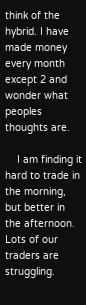think of the hybrid. I have made money every month except 2 and wonder what peoples thoughts are.

    I am finding it hard to trade in the morning, but better in the afternoon. Lots of our traders are struggling.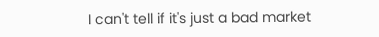I can't tell if it's just a bad market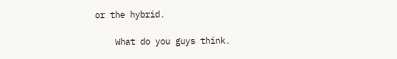or the hybrid.

    What do you guys think.